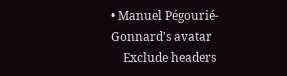• Manuel Pégourié-Gonnard's avatar
    Exclude headers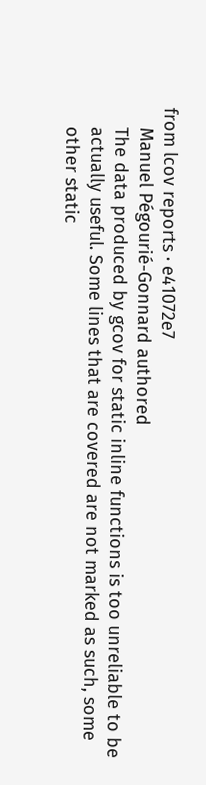from lcov reports · e41072e7
    Manuel Pégourié-Gonnard authored
    The data produced by gcov for static inline functions is too unreliable to be
    actually useful. Some lines that are covered are not marked as such, some
    other static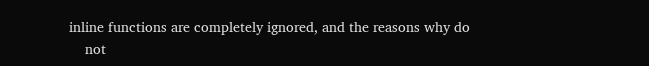inline functions are completely ignored, and the reasons why do
    not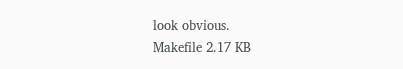look obvious.
Makefile 2.17 KB